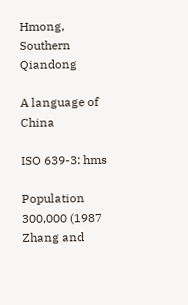Hmong, Southern Qiandong

A language of China

ISO 639-3: hms

Population 300,000 (1987 Zhang and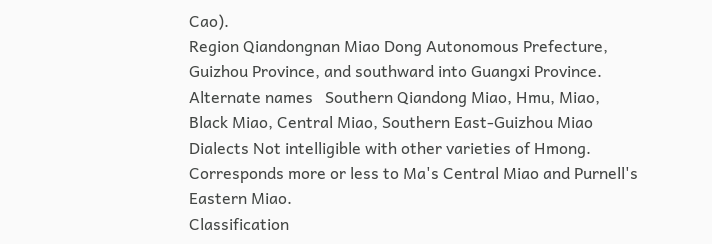Cao).
Region Qiandongnan Miao Dong Autonomous Prefecture, Guizhou Province, and southward into Guangxi Province.
Alternate names   Southern Qiandong Miao, Hmu, Miao, Black Miao, Central Miao, Southern East-Guizhou Miao
Dialects Not intelligible with other varieties of Hmong. Corresponds more or less to Ma's Central Miao and Purnell's Eastern Miao.
Classification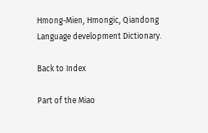Hmong-Mien, Hmongic, Qiandong
Language development Dictionary.

Back to Index

Part of the Miao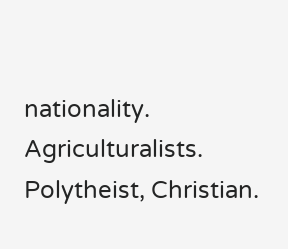nationality. Agriculturalists. Polytheist, Christian.